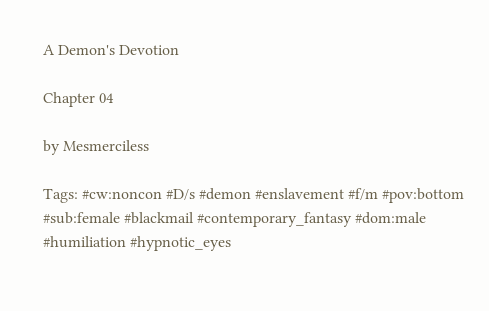A Demon's Devotion

Chapter 04

by Mesmerciless

Tags: #cw:noncon #D/s #demon #enslavement #f/m #pov:bottom #sub:female #blackmail #contemporary_fantasy #dom:male #humiliation #hypnotic_eyes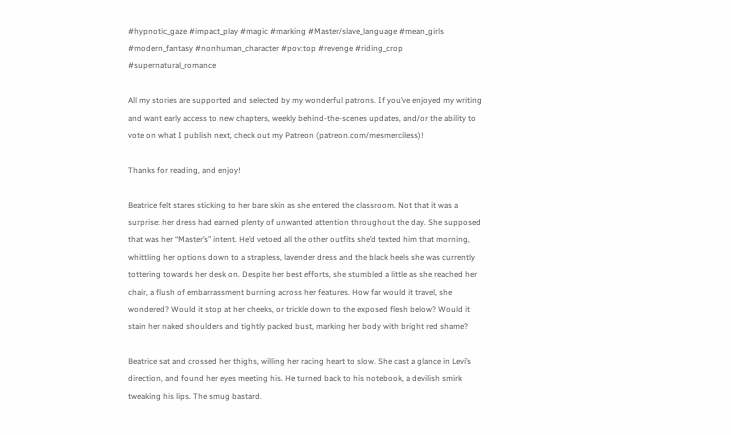#hypnotic_gaze #impact_play #magic #marking #Master/slave_language #mean_girls #modern_fantasy #nonhuman_character #pov:top #revenge #riding_crop #supernatural_romance

All my stories are supported and selected by my wonderful patrons. If you’ve enjoyed my writing and want early access to new chapters, weekly behind-the-scenes updates, and/or the ability to vote on what I publish next, check out my Patreon (patreon.com/mesmerciless)!

Thanks for reading, and enjoy!

Beatrice felt stares sticking to her bare skin as she entered the classroom. Not that it was a surprise: her dress had earned plenty of unwanted attention throughout the day. She supposed that was her “Master’s” intent. He’d vetoed all the other outfits she’d texted him that morning, whittling her options down to a strapless, lavender dress and the black heels she was currently tottering towards her desk on. Despite her best efforts, she stumbled a little as she reached her chair, a flush of embarrassment burning across her features. How far would it travel, she wondered? Would it stop at her cheeks, or trickle down to the exposed flesh below? Would it stain her naked shoulders and tightly packed bust, marking her body with bright red shame?

Beatrice sat and crossed her thighs, willing her racing heart to slow. She cast a glance in Levi’s direction, and found her eyes meeting his. He turned back to his notebook, a devilish smirk tweaking his lips. The smug bastard.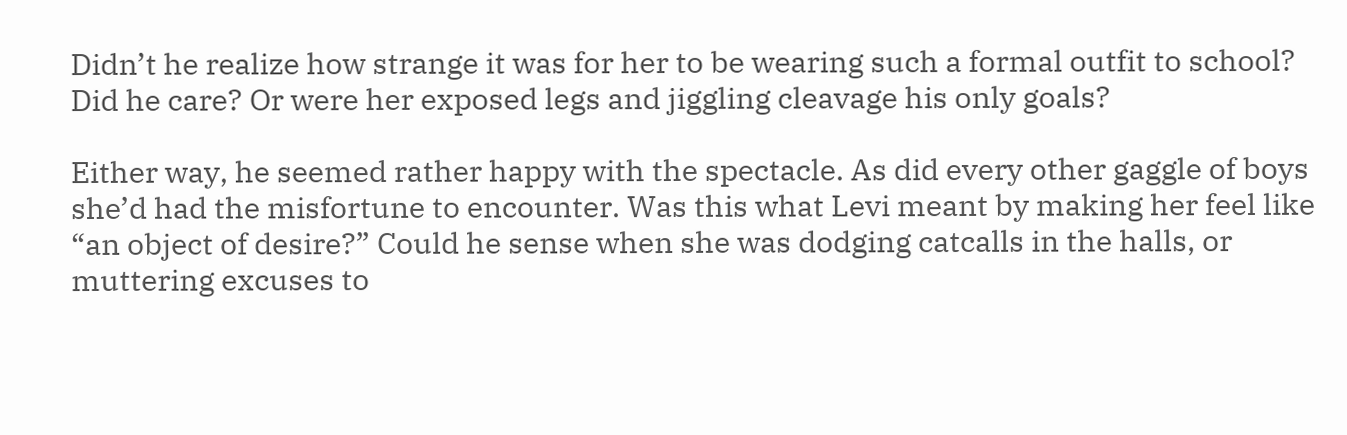Didn’t he realize how strange it was for her to be wearing such a formal outfit to school? Did he care? Or were her exposed legs and jiggling cleavage his only goals?

Either way, he seemed rather happy with the spectacle. As did every other gaggle of boys she’d had the misfortune to encounter. Was this what Levi meant by making her feel like “an object of desire?” Could he sense when she was dodging catcalls in the halls, or muttering excuses to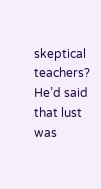skeptical teachers? He’d said that lust was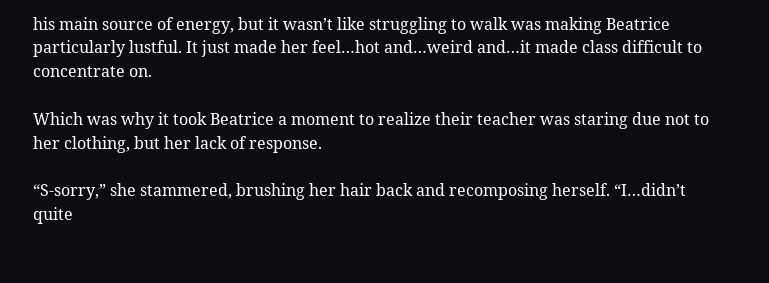his main source of energy, but it wasn’t like struggling to walk was making Beatrice particularly lustful. It just made her feel…hot and…weird and…it made class difficult to concentrate on.

Which was why it took Beatrice a moment to realize their teacher was staring due not to her clothing, but her lack of response.

“S-sorry,” she stammered, brushing her hair back and recomposing herself. “I…didn’t quite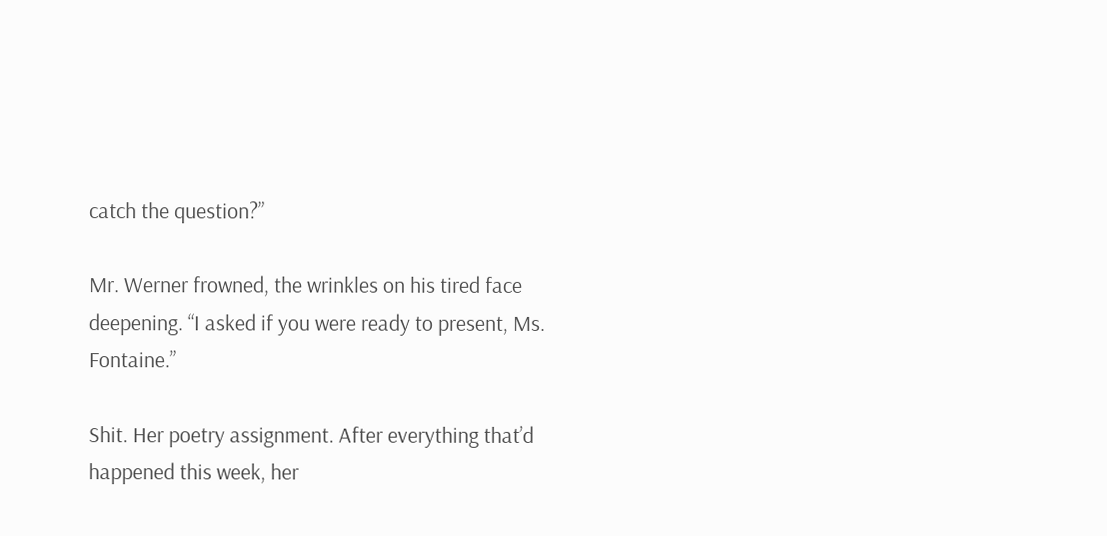catch the question?”

Mr. Werner frowned, the wrinkles on his tired face deepening. “I asked if you were ready to present, Ms. Fontaine.”

Shit. Her poetry assignment. After everything that’d happened this week, her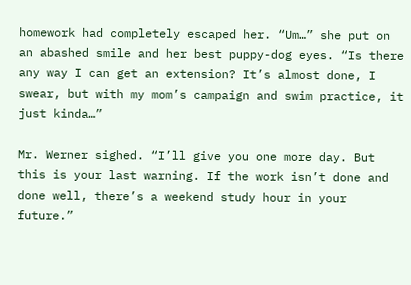homework had completely escaped her. “Um…” she put on an abashed smile and her best puppy-dog eyes. “Is there any way I can get an extension? It’s almost done, I swear, but with my mom’s campaign and swim practice, it just kinda…”

Mr. Werner sighed. “I’ll give you one more day. But this is your last warning. If the work isn’t done and done well, there’s a weekend study hour in your future.”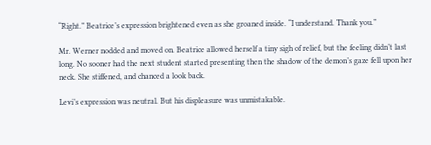“Right.” Beatrice’s expression brightened even as she groaned inside. “I understand. Thank you.”

Mr. Werner nodded and moved on. Beatrice allowed herself a tiny sigh of relief, but the feeling didn’t last long. No sooner had the next student started presenting then the shadow of the demon’s gaze fell upon her neck. She stiffened, and chanced a look back.

Levi’s expression was neutral. But his displeasure was unmistakable.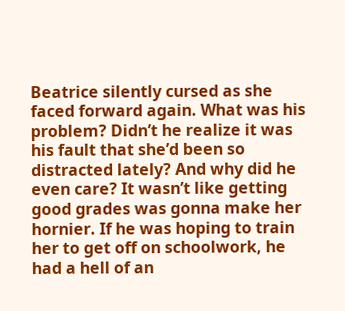Beatrice silently cursed as she faced forward again. What was his problem? Didn’t he realize it was his fault that she’d been so distracted lately? And why did he even care? It wasn’t like getting good grades was gonna make her hornier. If he was hoping to train her to get off on schoolwork, he had a hell of an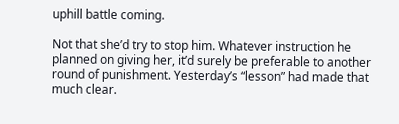uphill battle coming.

Not that she’d try to stop him. Whatever instruction he planned on giving her, it’d surely be preferable to another round of punishment. Yesterday’s “lesson” had made that much clear.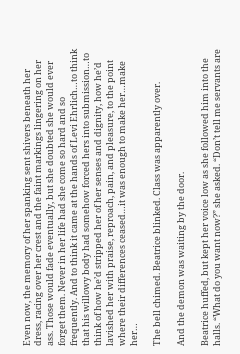Even now, the memory of her spanking sent shivers beneath her dress, racing over her crest and the faint markings lingering on her ass. Those would fade eventually, but she doubted she would ever forget them. Never in her life had she come so hard and so frequently. And to think it came at the hands of Levi Ehrlich…to think that his willowy body had somehow forced hers into submission…to think of how he’d stripped her of her senses and dignity, how he’d lavished her with praise, reproach, pain, and pleasure, to the point where their differences ceased…it was enough to make her…make her…

The bell chimed. Beatrice blinked. Class was apparently over.

And the demon was waiting by the door.

Beatrice huffed, but kept her voice low as she followed him into the halls. “What do you want now?” she asked. “Don’t tell me servants are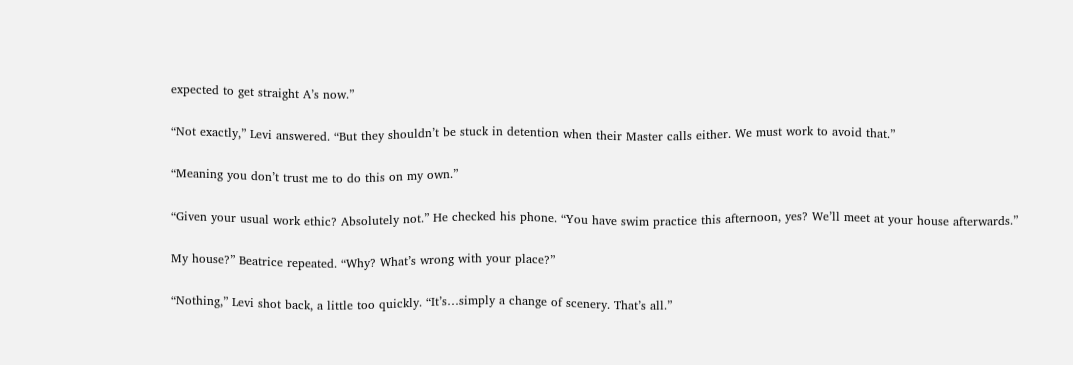expected to get straight A’s now.”

“Not exactly,” Levi answered. “But they shouldn’t be stuck in detention when their Master calls either. We must work to avoid that.”

“Meaning you don’t trust me to do this on my own.”

“Given your usual work ethic? Absolutely not.” He checked his phone. “You have swim practice this afternoon, yes? We’ll meet at your house afterwards.”

My house?” Beatrice repeated. “Why? What’s wrong with your place?”

“Nothing,” Levi shot back, a little too quickly. “It’s…simply a change of scenery. That’s all.”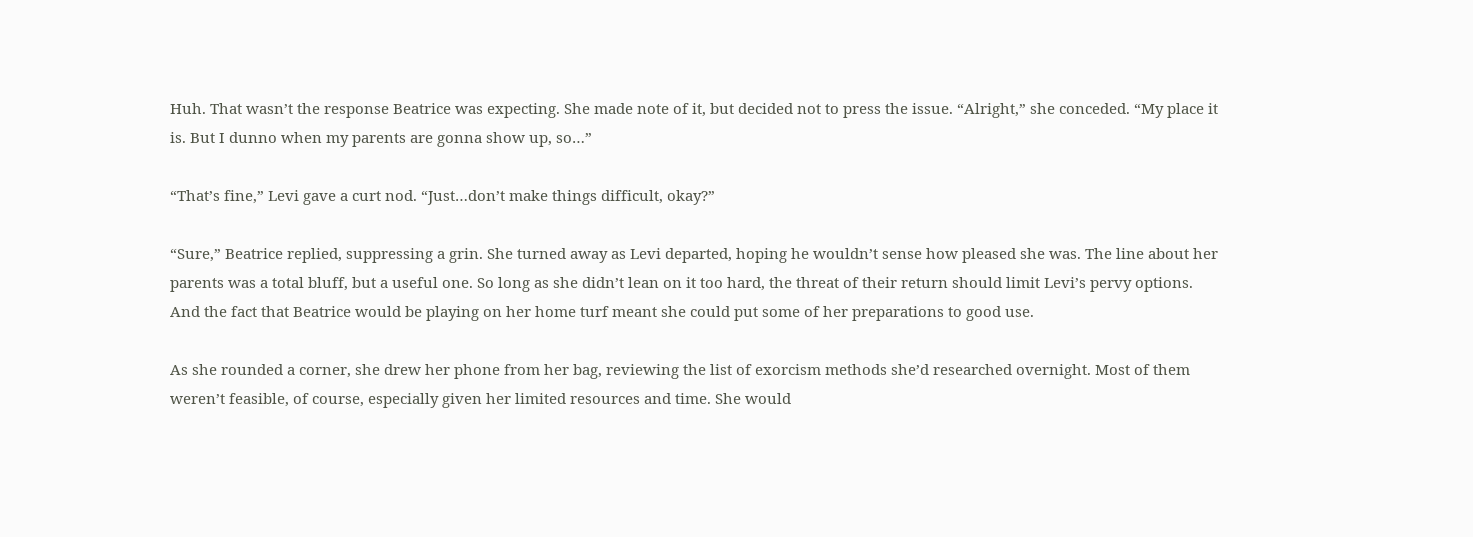Huh. That wasn’t the response Beatrice was expecting. She made note of it, but decided not to press the issue. “Alright,” she conceded. “My place it is. But I dunno when my parents are gonna show up, so…”

“That’s fine,” Levi gave a curt nod. “Just…don’t make things difficult, okay?”

“Sure,” Beatrice replied, suppressing a grin. She turned away as Levi departed, hoping he wouldn’t sense how pleased she was. The line about her parents was a total bluff, but a useful one. So long as she didn’t lean on it too hard, the threat of their return should limit Levi’s pervy options. And the fact that Beatrice would be playing on her home turf meant she could put some of her preparations to good use.

As she rounded a corner, she drew her phone from her bag, reviewing the list of exorcism methods she’d researched overnight. Most of them weren’t feasible, of course, especially given her limited resources and time. She would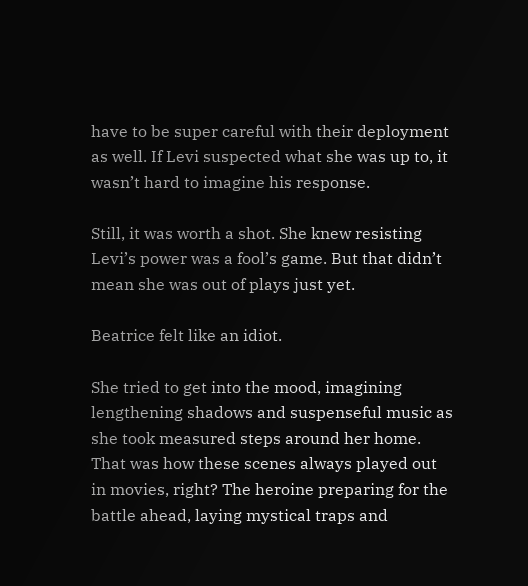have to be super careful with their deployment as well. If Levi suspected what she was up to, it wasn’t hard to imagine his response.

Still, it was worth a shot. She knew resisting Levi’s power was a fool’s game. But that didn’t mean she was out of plays just yet.

Beatrice felt like an idiot.

She tried to get into the mood, imagining lengthening shadows and suspenseful music as she took measured steps around her home. That was how these scenes always played out in movies, right? The heroine preparing for the battle ahead, laying mystical traps and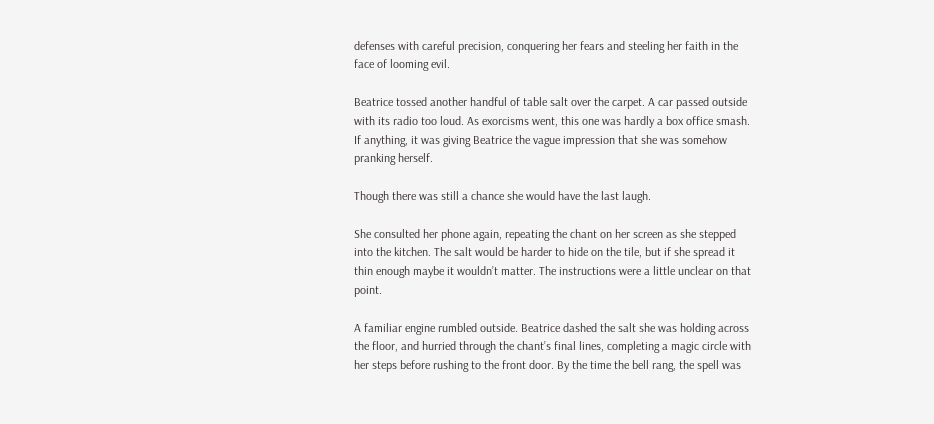defenses with careful precision, conquering her fears and steeling her faith in the face of looming evil.

Beatrice tossed another handful of table salt over the carpet. A car passed outside with its radio too loud. As exorcisms went, this one was hardly a box office smash. If anything, it was giving Beatrice the vague impression that she was somehow pranking herself.

Though there was still a chance she would have the last laugh.

She consulted her phone again, repeating the chant on her screen as she stepped into the kitchen. The salt would be harder to hide on the tile, but if she spread it thin enough maybe it wouldn’t matter. The instructions were a little unclear on that point.

A familiar engine rumbled outside. Beatrice dashed the salt she was holding across the floor, and hurried through the chant’s final lines, completing a magic circle with her steps before rushing to the front door. By the time the bell rang, the spell was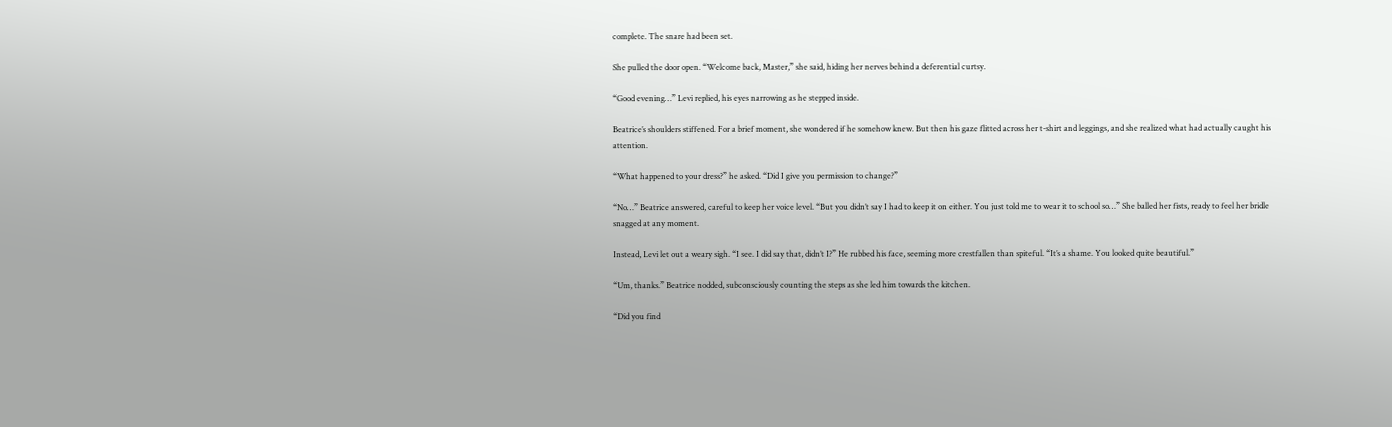complete. The snare had been set.

She pulled the door open. “Welcome back, Master,” she said, hiding her nerves behind a deferential curtsy.

“Good evening…” Levi replied, his eyes narrowing as he stepped inside.

Beatrice’s shoulders stiffened. For a brief moment, she wondered if he somehow knew. But then his gaze flitted across her t-shirt and leggings, and she realized what had actually caught his attention.

“What happened to your dress?” he asked. “Did I give you permission to change?”

“No…” Beatrice answered, careful to keep her voice level. “But you didn’t say I had to keep it on either. You just told me to wear it to school so…” She balled her fists, ready to feel her bridle snagged at any moment.

Instead, Levi let out a weary sigh. “I see. I did say that, didn’t I?” He rubbed his face, seeming more crestfallen than spiteful. “It’s a shame. You looked quite beautiful.”

“Um, thanks.” Beatrice nodded, subconsciously counting the steps as she led him towards the kitchen.

“Did you find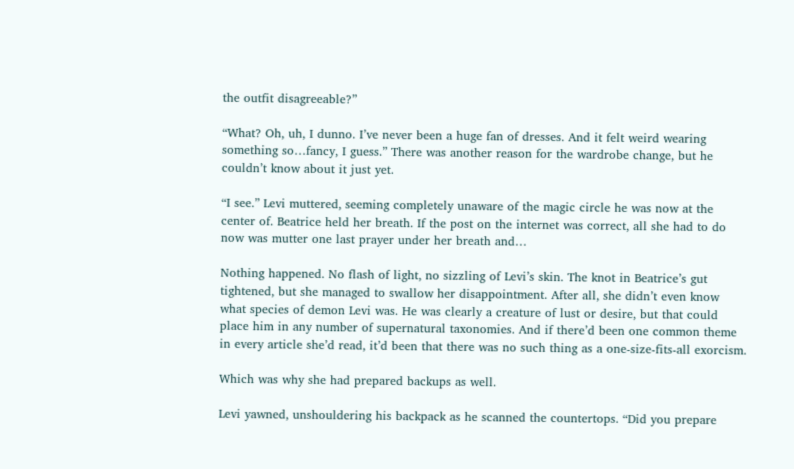the outfit disagreeable?”

“What? Oh, uh, I dunno. I’ve never been a huge fan of dresses. And it felt weird wearing something so…fancy, I guess.” There was another reason for the wardrobe change, but he couldn’t know about it just yet.

“I see.” Levi muttered, seeming completely unaware of the magic circle he was now at the center of. Beatrice held her breath. If the post on the internet was correct, all she had to do now was mutter one last prayer under her breath and…

Nothing happened. No flash of light, no sizzling of Levi’s skin. The knot in Beatrice’s gut tightened, but she managed to swallow her disappointment. After all, she didn’t even know what species of demon Levi was. He was clearly a creature of lust or desire, but that could place him in any number of supernatural taxonomies. And if there’d been one common theme in every article she’d read, it’d been that there was no such thing as a one-size-fits-all exorcism.

Which was why she had prepared backups as well.

Levi yawned, unshouldering his backpack as he scanned the countertops. “Did you prepare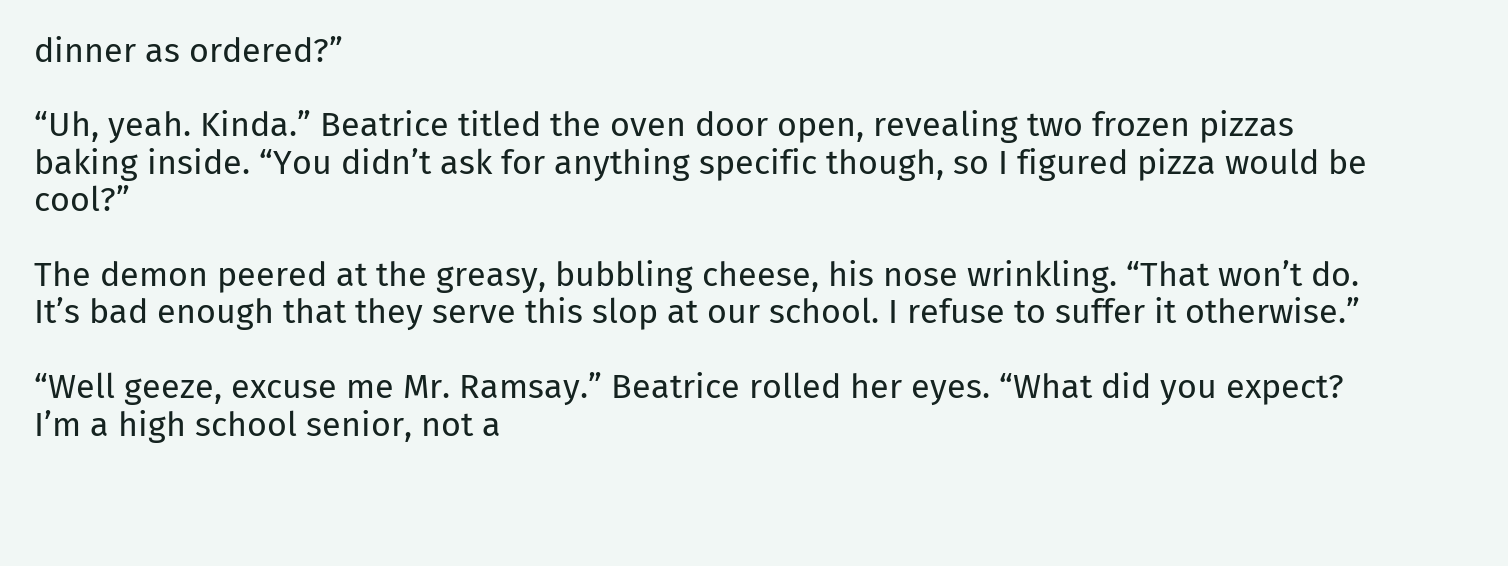dinner as ordered?”

“Uh, yeah. Kinda.” Beatrice titled the oven door open, revealing two frozen pizzas baking inside. “You didn’t ask for anything specific though, so I figured pizza would be cool?”

The demon peered at the greasy, bubbling cheese, his nose wrinkling. “That won’t do. It’s bad enough that they serve this slop at our school. I refuse to suffer it otherwise.”

“Well geeze, excuse me Mr. Ramsay.” Beatrice rolled her eyes. “What did you expect? I’m a high school senior, not a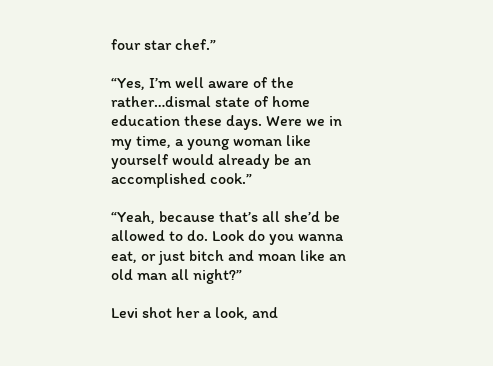four star chef.”

“Yes, I’m well aware of the rather…dismal state of home education these days. Were we in my time, a young woman like yourself would already be an accomplished cook.”

“Yeah, because that’s all she’d be allowed to do. Look do you wanna eat, or just bitch and moan like an old man all night?”

Levi shot her a look, and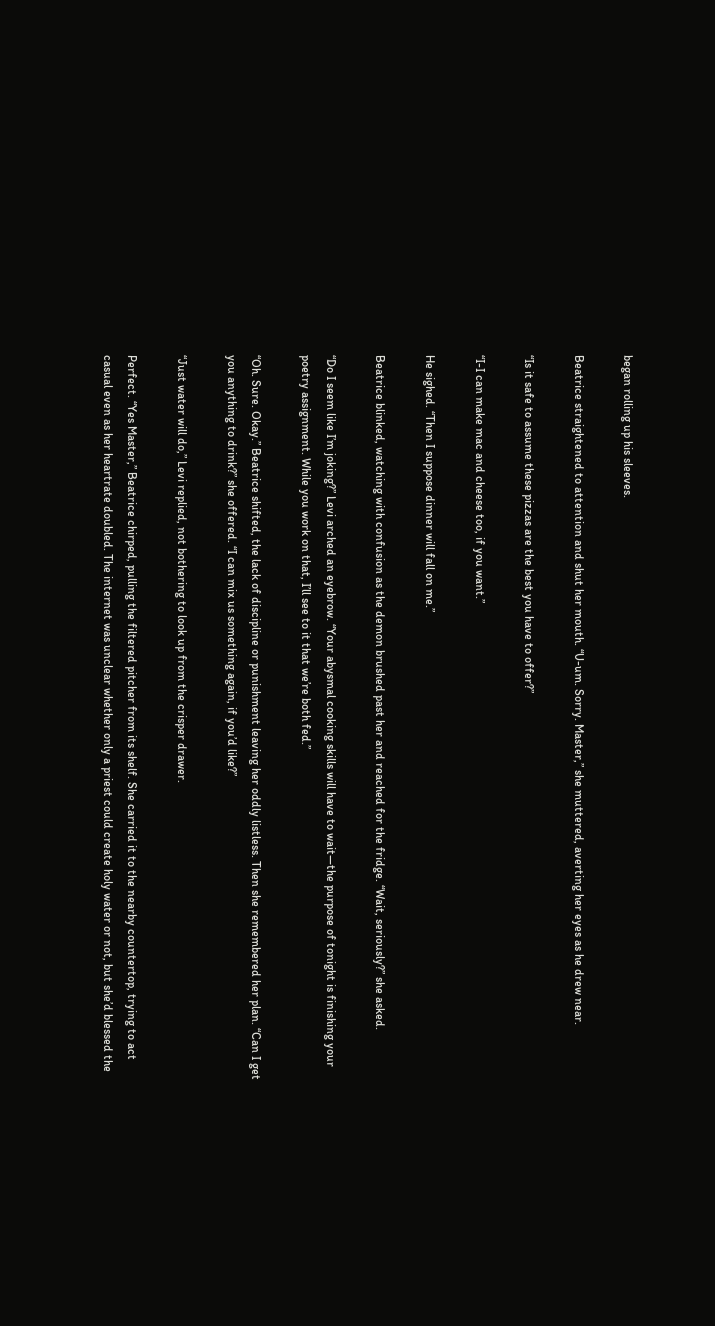began rolling up his sleeves.

Beatrice straightened to attention and shut her mouth. “U-um. Sorry. Master,” she muttered, averting her eyes as he drew near.

“Is it safe to assume these pizzas are the best you have to offer?”

“I-I can make mac and cheese too, if you want.”

He sighed. “Then I suppose dinner will fall on me.”

Beatrice blinked, watching with confusion as the demon brushed past her and reached for the fridge. “Wait, seriously?” she asked.

“Do I seem like I’m joking?” Levi arched an eyebrow. “Your abysmal cooking skills will have to wait—the purpose of tonight is finishing your poetry assignment. While you work on that, I’ll see to it that we’re both fed.”

“Oh. Sure. Okay.” Beatrice shifted, the lack of discipline or punishment leaving her oddly listless. Then she remembered her plan. “Can I get you anything to drink?” she offered. “I can mix us something again, if you’d like?”

“Just water will do,” Levi replied, not bothering to look up from the crisper drawer.

Perfect. “Yes Master,” Beatrice chirped, pulling the filtered pitcher from its shelf. She carried it to the nearby countertop, trying to act casual even as her heartrate doubled. The internet was unclear whether only a priest could create holy water or not, but she’d blessed the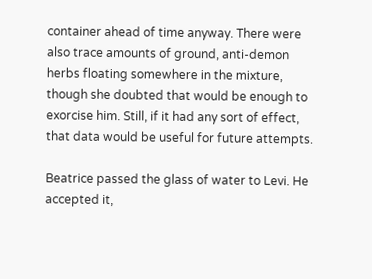container ahead of time anyway. There were also trace amounts of ground, anti-demon herbs floating somewhere in the mixture, though she doubted that would be enough to exorcise him. Still, if it had any sort of effect, that data would be useful for future attempts.

Beatrice passed the glass of water to Levi. He accepted it,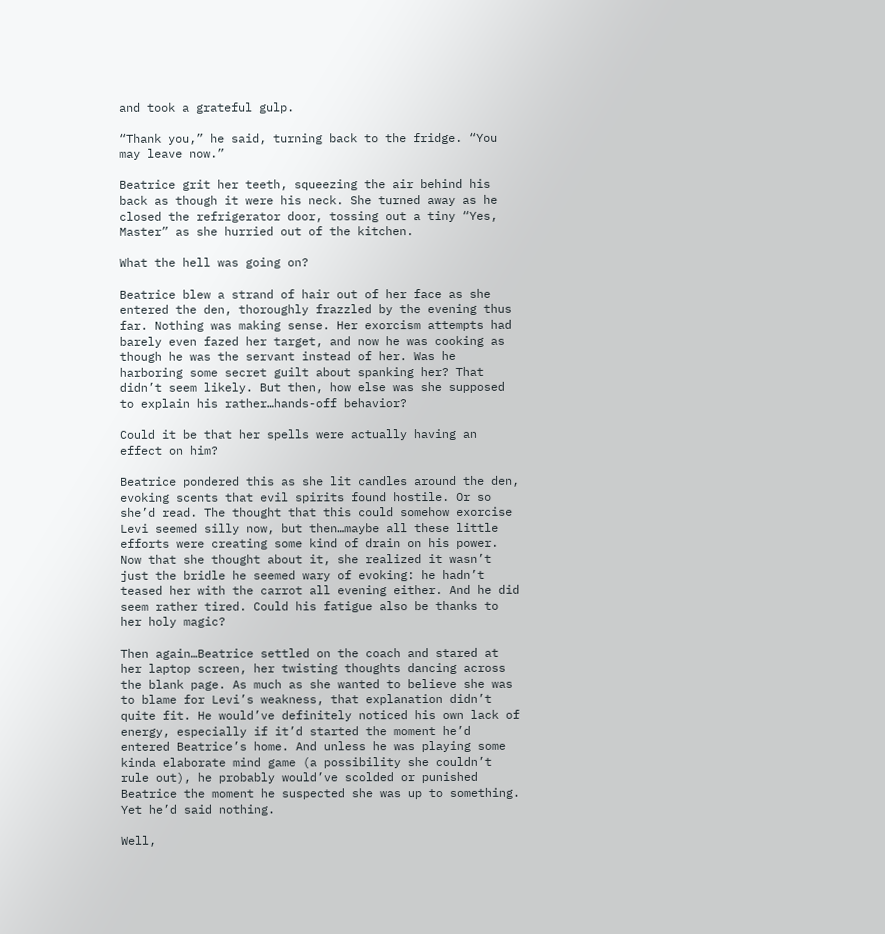and took a grateful gulp.

“Thank you,” he said, turning back to the fridge. “You may leave now.”

Beatrice grit her teeth, squeezing the air behind his back as though it were his neck. She turned away as he closed the refrigerator door, tossing out a tiny “Yes, Master” as she hurried out of the kitchen.

What the hell was going on?

Beatrice blew a strand of hair out of her face as she entered the den, thoroughly frazzled by the evening thus far. Nothing was making sense. Her exorcism attempts had barely even fazed her target, and now he was cooking as though he was the servant instead of her. Was he harboring some secret guilt about spanking her? That didn’t seem likely. But then, how else was she supposed to explain his rather…hands-off behavior?

Could it be that her spells were actually having an effect on him?

Beatrice pondered this as she lit candles around the den, evoking scents that evil spirits found hostile. Or so she’d read. The thought that this could somehow exorcise Levi seemed silly now, but then…maybe all these little efforts were creating some kind of drain on his power. Now that she thought about it, she realized it wasn’t just the bridle he seemed wary of evoking: he hadn’t teased her with the carrot all evening either. And he did seem rather tired. Could his fatigue also be thanks to her holy magic?

Then again…Beatrice settled on the coach and stared at her laptop screen, her twisting thoughts dancing across the blank page. As much as she wanted to believe she was to blame for Levi’s weakness, that explanation didn’t quite fit. He would’ve definitely noticed his own lack of energy, especially if it’d started the moment he’d entered Beatrice’s home. And unless he was playing some kinda elaborate mind game (a possibility she couldn’t rule out), he probably would’ve scolded or punished Beatrice the moment he suspected she was up to something. Yet he’d said nothing.

Well,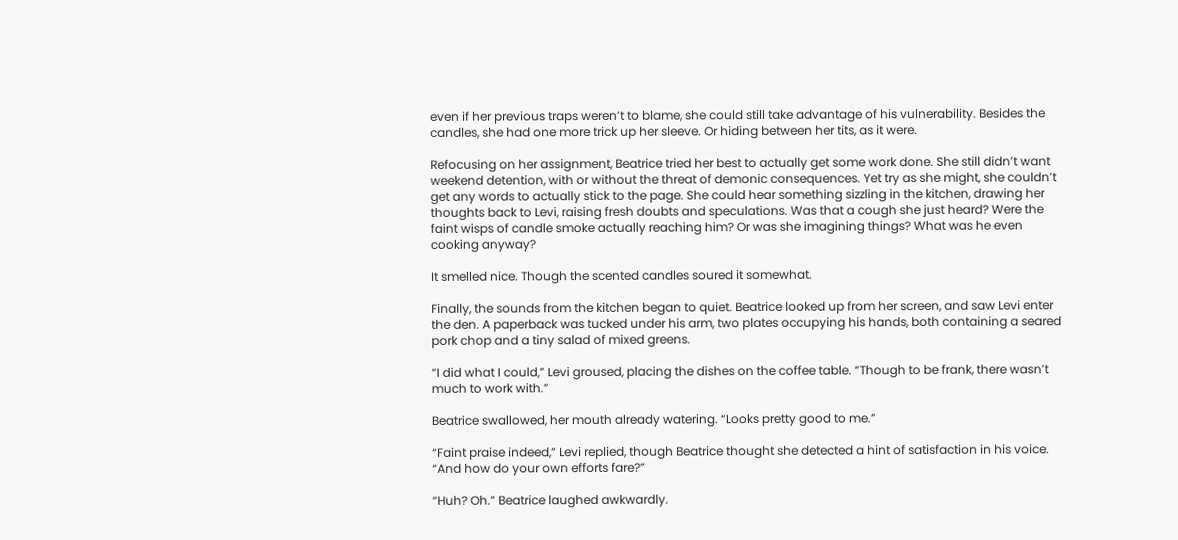even if her previous traps weren’t to blame, she could still take advantage of his vulnerability. Besides the candles, she had one more trick up her sleeve. Or hiding between her tits, as it were.

Refocusing on her assignment, Beatrice tried her best to actually get some work done. She still didn’t want weekend detention, with or without the threat of demonic consequences. Yet try as she might, she couldn’t get any words to actually stick to the page. She could hear something sizzling in the kitchen, drawing her thoughts back to Levi, raising fresh doubts and speculations. Was that a cough she just heard? Were the faint wisps of candle smoke actually reaching him? Or was she imagining things? What was he even cooking anyway?

It smelled nice. Though the scented candles soured it somewhat.

Finally, the sounds from the kitchen began to quiet. Beatrice looked up from her screen, and saw Levi enter the den. A paperback was tucked under his arm, two plates occupying his hands, both containing a seared pork chop and a tiny salad of mixed greens.

“I did what I could,” Levi groused, placing the dishes on the coffee table. “Though to be frank, there wasn’t much to work with.”

Beatrice swallowed, her mouth already watering. “Looks pretty good to me.”

“Faint praise indeed,” Levi replied, though Beatrice thought she detected a hint of satisfaction in his voice. “And how do your own efforts fare?”

“Huh? Oh.” Beatrice laughed awkwardly.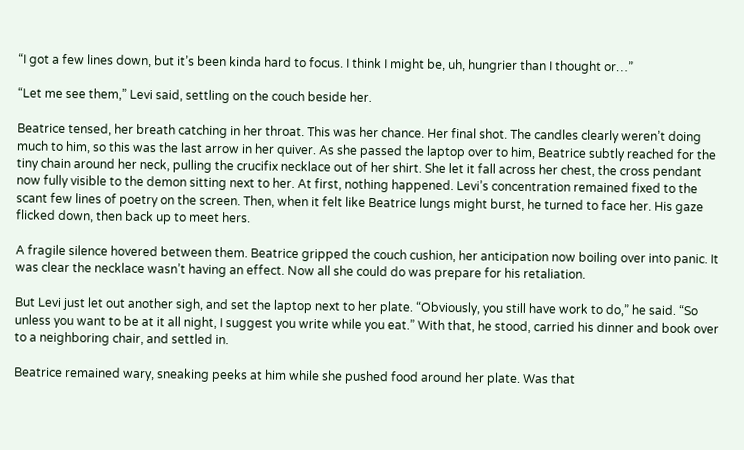“I got a few lines down, but it’s been kinda hard to focus. I think I might be, uh, hungrier than I thought or…”

“Let me see them,” Levi said, settling on the couch beside her.

Beatrice tensed, her breath catching in her throat. This was her chance. Her final shot. The candles clearly weren’t doing much to him, so this was the last arrow in her quiver. As she passed the laptop over to him, Beatrice subtly reached for the tiny chain around her neck, pulling the crucifix necklace out of her shirt. She let it fall across her chest, the cross pendant now fully visible to the demon sitting next to her. At first, nothing happened. Levi’s concentration remained fixed to the scant few lines of poetry on the screen. Then, when it felt like Beatrice lungs might burst, he turned to face her. His gaze flicked down, then back up to meet hers.

A fragile silence hovered between them. Beatrice gripped the couch cushion, her anticipation now boiling over into panic. It was clear the necklace wasn’t having an effect. Now all she could do was prepare for his retaliation.

But Levi just let out another sigh, and set the laptop next to her plate. “Obviously, you still have work to do,” he said. “So unless you want to be at it all night, I suggest you write while you eat.” With that, he stood, carried his dinner and book over to a neighboring chair, and settled in.

Beatrice remained wary, sneaking peeks at him while she pushed food around her plate. Was that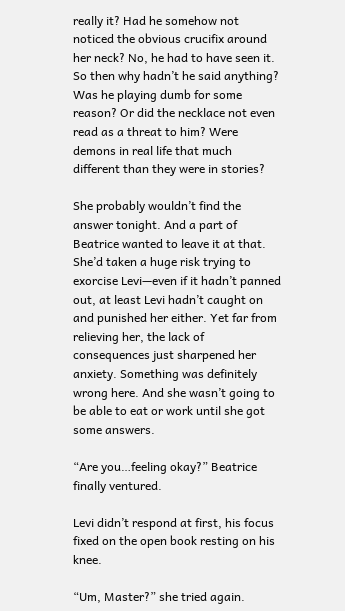really it? Had he somehow not noticed the obvious crucifix around her neck? No, he had to have seen it. So then why hadn’t he said anything? Was he playing dumb for some reason? Or did the necklace not even read as a threat to him? Were demons in real life that much different than they were in stories?

She probably wouldn’t find the answer tonight. And a part of Beatrice wanted to leave it at that. She’d taken a huge risk trying to exorcise Levi—even if it hadn’t panned out, at least Levi hadn’t caught on and punished her either. Yet far from relieving her, the lack of consequences just sharpened her anxiety. Something was definitely wrong here. And she wasn’t going to be able to eat or work until she got some answers.

“Are you…feeling okay?” Beatrice finally ventured.

Levi didn’t respond at first, his focus fixed on the open book resting on his knee.

“Um, Master?” she tried again.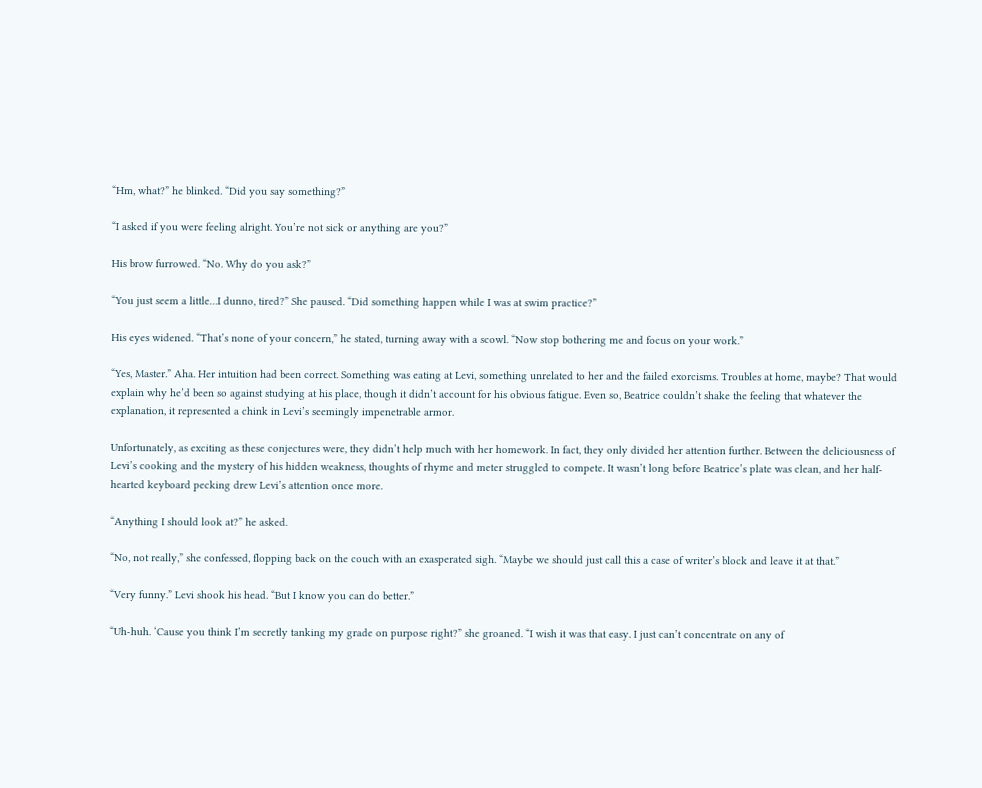“Hm, what?” he blinked. “Did you say something?”

“I asked if you were feeling alright. You’re not sick or anything are you?”

His brow furrowed. “No. Why do you ask?”

“You just seem a little…I dunno, tired?” She paused. “Did something happen while I was at swim practice?”

His eyes widened. “That’s none of your concern,” he stated, turning away with a scowl. “Now stop bothering me and focus on your work.”

“Yes, Master.” Aha. Her intuition had been correct. Something was eating at Levi, something unrelated to her and the failed exorcisms. Troubles at home, maybe? That would explain why he’d been so against studying at his place, though it didn’t account for his obvious fatigue. Even so, Beatrice couldn’t shake the feeling that whatever the explanation, it represented a chink in Levi’s seemingly impenetrable armor.

Unfortunately, as exciting as these conjectures were, they didn’t help much with her homework. In fact, they only divided her attention further. Between the deliciousness of Levi’s cooking and the mystery of his hidden weakness, thoughts of rhyme and meter struggled to compete. It wasn’t long before Beatrice’s plate was clean, and her half-hearted keyboard pecking drew Levi’s attention once more.

“Anything I should look at?” he asked.

“No, not really,” she confessed, flopping back on the couch with an exasperated sigh. “Maybe we should just call this a case of writer’s block and leave it at that.”

“Very funny.” Levi shook his head. “But I know you can do better.”

“Uh-huh. ‘Cause you think I’m secretly tanking my grade on purpose right?” she groaned. “I wish it was that easy. I just can’t concentrate on any of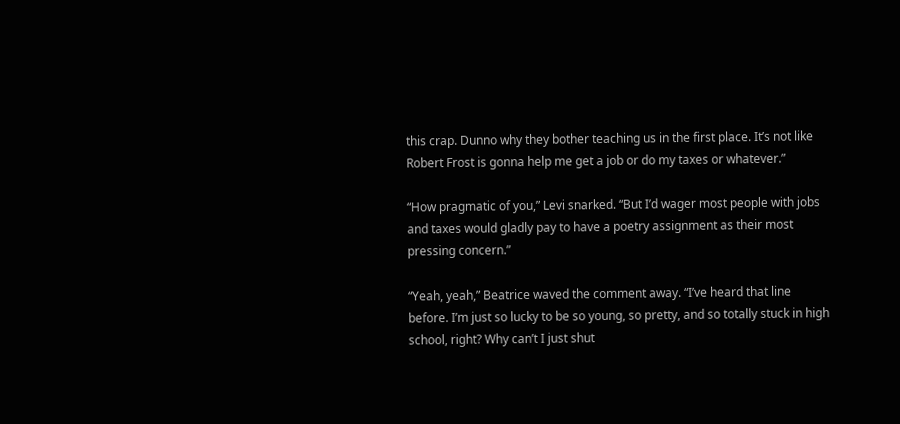this crap. Dunno why they bother teaching us in the first place. It’s not like Robert Frost is gonna help me get a job or do my taxes or whatever.”

“How pragmatic of you,” Levi snarked. “But I’d wager most people with jobs and taxes would gladly pay to have a poetry assignment as their most pressing concern.”

“Yeah, yeah,” Beatrice waved the comment away. “I’ve heard that line before. I’m just so lucky to be so young, so pretty, and so totally stuck in high school, right? Why can’t I just shut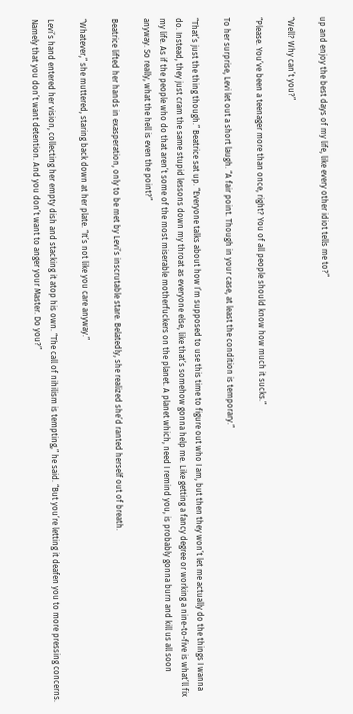up and enjoy the best days of my life, like every other idiot tells me to?”

“Well? Why can’t you?”

“Please. You’ve been a teenager more than once, right? You of all people should know how much it sucks.”

To her surprise, Levi let out a short laugh. “A fair point. Though in your case, at least the condition is temporary.”

“That’s just the thing though.” Beatrice sat up. “Everyone talks about how I’m supposed to use this time to figure out who I am, but then they won’t let me actually do the things I wanna do. Instead, they just cram the same stupid lessons down my throat as everyone else, like that’s somehow gonna help me. Like getting a fancy degree or working a nine-to-five is what’ll fix my life. As if the people who do that aren’t some of the most miserable motherfuckers on the planet. A planet which, need I remind you, is probably gonna burn and kill us all soon anyway. So really, what the hell is even the point?”

Beatrice lifted her hands in exasperation, only to be met by Levi’s inscrutable stare. Belatedly, she realized she’d ranted herself out of breath.

“Whatever,” she muttered, staring back down at her plate. “It’s not like you care anyway.”

Levi’s hand entered her vision, collecting her empty dish and stacking it atop his own. “The call of nihilism is tempting,” he said. “But you’re letting it deafen you to more pressing concerns. Namely that you don’t want detention. And you don’t want to anger your Master. Do you?”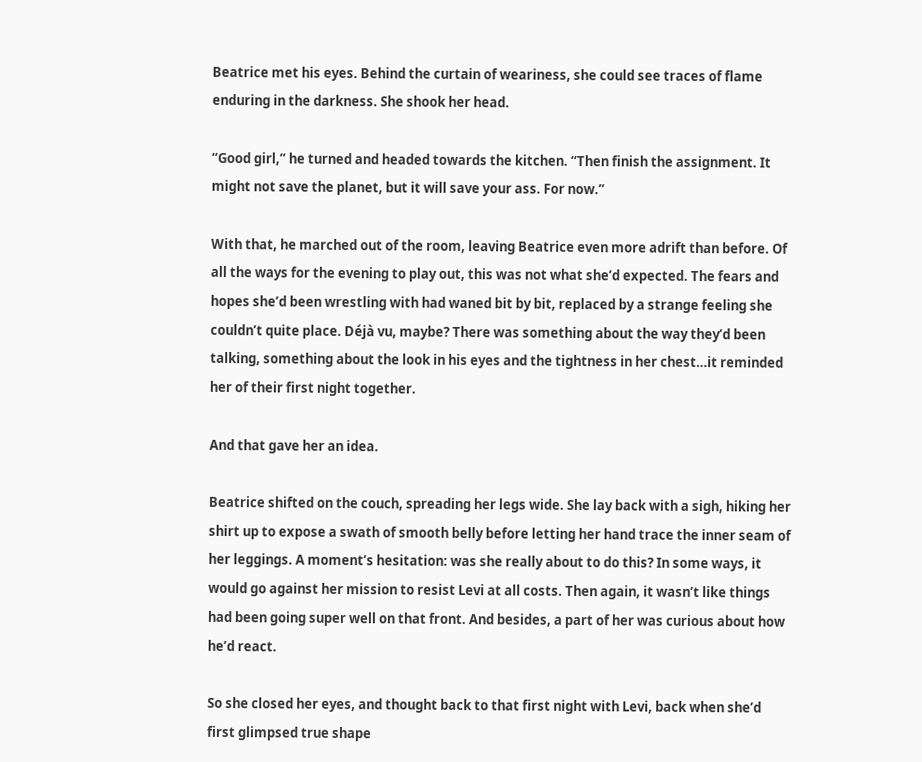Beatrice met his eyes. Behind the curtain of weariness, she could see traces of flame enduring in the darkness. She shook her head.

“Good girl,” he turned and headed towards the kitchen. “Then finish the assignment. It might not save the planet, but it will save your ass. For now.”

With that, he marched out of the room, leaving Beatrice even more adrift than before. Of all the ways for the evening to play out, this was not what she’d expected. The fears and hopes she’d been wrestling with had waned bit by bit, replaced by a strange feeling she couldn’t quite place. Déjà vu, maybe? There was something about the way they’d been talking, something about the look in his eyes and the tightness in her chest…it reminded her of their first night together.

And that gave her an idea.

Beatrice shifted on the couch, spreading her legs wide. She lay back with a sigh, hiking her shirt up to expose a swath of smooth belly before letting her hand trace the inner seam of her leggings. A moment’s hesitation: was she really about to do this? In some ways, it would go against her mission to resist Levi at all costs. Then again, it wasn’t like things had been going super well on that front. And besides, a part of her was curious about how he’d react.

So she closed her eyes, and thought back to that first night with Levi, back when she’d first glimpsed true shape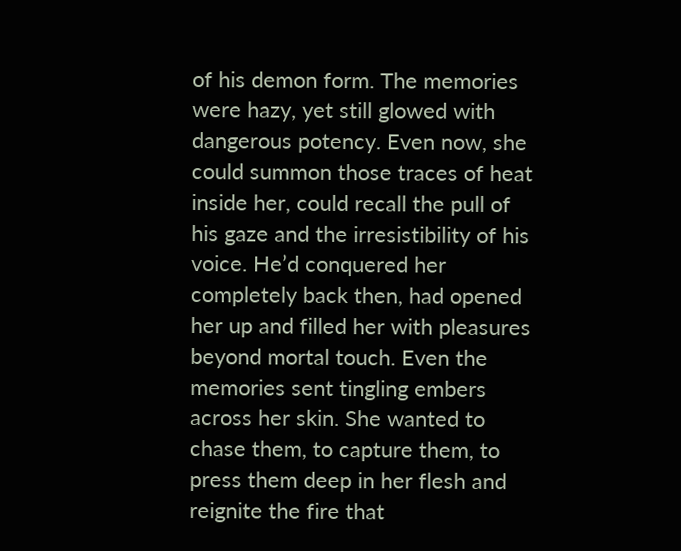of his demon form. The memories were hazy, yet still glowed with dangerous potency. Even now, she could summon those traces of heat inside her, could recall the pull of his gaze and the irresistibility of his voice. He’d conquered her completely back then, had opened her up and filled her with pleasures beyond mortal touch. Even the memories sent tingling embers across her skin. She wanted to chase them, to capture them, to press them deep in her flesh and reignite the fire that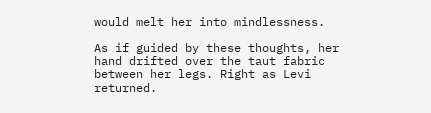would melt her into mindlessness.

As if guided by these thoughts, her hand drifted over the taut fabric between her legs. Right as Levi returned.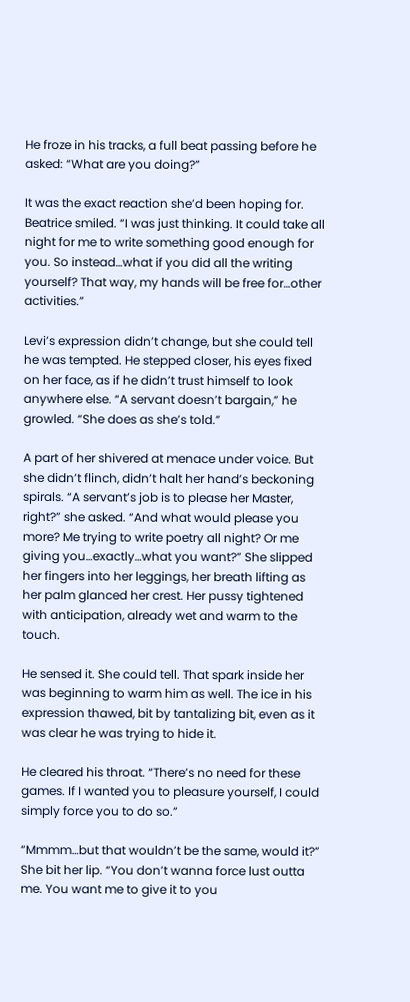He froze in his tracks, a full beat passing before he asked: “What are you doing?”

It was the exact reaction she’d been hoping for. Beatrice smiled. “I was just thinking. It could take all night for me to write something good enough for you. So instead…what if you did all the writing yourself? That way, my hands will be free for…other activities.”

Levi’s expression didn’t change, but she could tell he was tempted. He stepped closer, his eyes fixed on her face, as if he didn’t trust himself to look anywhere else. “A servant doesn’t bargain,” he growled. “She does as she’s told.”

A part of her shivered at menace under voice. But she didn’t flinch, didn’t halt her hand’s beckoning spirals. “A servant’s job is to please her Master, right?” she asked. “And what would please you more? Me trying to write poetry all night? Or me giving you…exactly…what you want?” She slipped her fingers into her leggings, her breath lifting as her palm glanced her crest. Her pussy tightened with anticipation, already wet and warm to the touch.

He sensed it. She could tell. That spark inside her was beginning to warm him as well. The ice in his expression thawed, bit by tantalizing bit, even as it was clear he was trying to hide it.

He cleared his throat. “There’s no need for these games. If I wanted you to pleasure yourself, I could simply force you to do so.”

“Mmmm…but that wouldn’t be the same, would it?” She bit her lip. “You don’t wanna force lust outta me. You want me to give it to you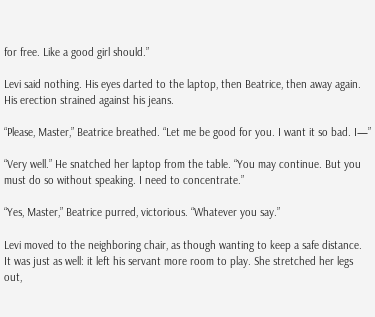for free. Like a good girl should.”

Levi said nothing. His eyes darted to the laptop, then Beatrice, then away again. His erection strained against his jeans.

“Please, Master,” Beatrice breathed. “Let me be good for you. I want it so bad. I—”

“Very well.” He snatched her laptop from the table. “You may continue. But you must do so without speaking. I need to concentrate.”

“Yes, Master,” Beatrice purred, victorious. “Whatever you say.”

Levi moved to the neighboring chair, as though wanting to keep a safe distance. It was just as well: it left his servant more room to play. She stretched her legs out,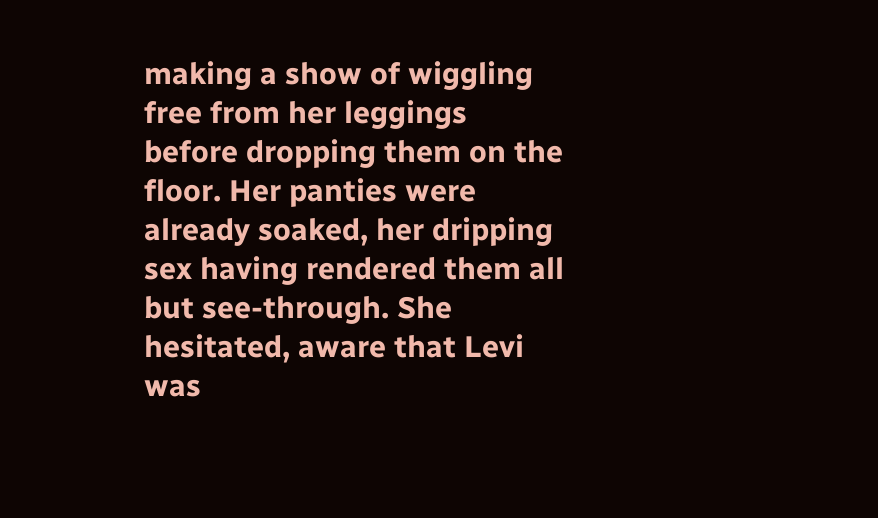making a show of wiggling free from her leggings before dropping them on the floor. Her panties were already soaked, her dripping sex having rendered them all but see-through. She hesitated, aware that Levi was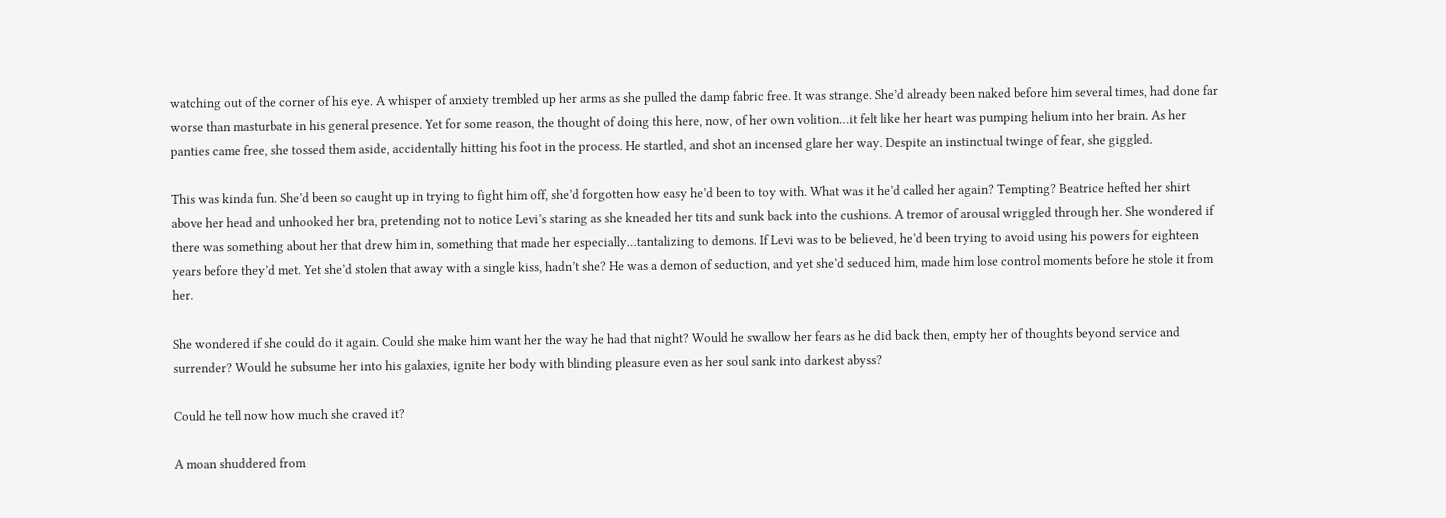watching out of the corner of his eye. A whisper of anxiety trembled up her arms as she pulled the damp fabric free. It was strange. She’d already been naked before him several times, had done far worse than masturbate in his general presence. Yet for some reason, the thought of doing this here, now, of her own volition…it felt like her heart was pumping helium into her brain. As her panties came free, she tossed them aside, accidentally hitting his foot in the process. He startled, and shot an incensed glare her way. Despite an instinctual twinge of fear, she giggled.

This was kinda fun. She’d been so caught up in trying to fight him off, she’d forgotten how easy he’d been to toy with. What was it he’d called her again? Tempting? Beatrice hefted her shirt above her head and unhooked her bra, pretending not to notice Levi’s staring as she kneaded her tits and sunk back into the cushions. A tremor of arousal wriggled through her. She wondered if there was something about her that drew him in, something that made her especially…tantalizing to demons. If Levi was to be believed, he’d been trying to avoid using his powers for eighteen years before they’d met. Yet she’d stolen that away with a single kiss, hadn’t she? He was a demon of seduction, and yet she’d seduced him, made him lose control moments before he stole it from her.

She wondered if she could do it again. Could she make him want her the way he had that night? Would he swallow her fears as he did back then, empty her of thoughts beyond service and surrender? Would he subsume her into his galaxies, ignite her body with blinding pleasure even as her soul sank into darkest abyss?

Could he tell now how much she craved it?

A moan shuddered from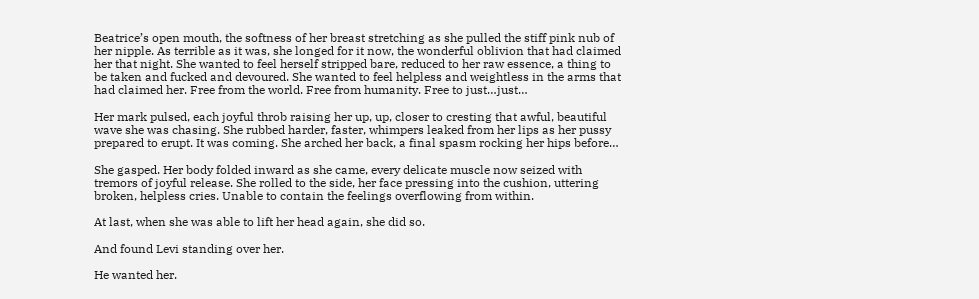Beatrice’s open mouth, the softness of her breast stretching as she pulled the stiff pink nub of her nipple. As terrible as it was, she longed for it now, the wonderful oblivion that had claimed her that night. She wanted to feel herself stripped bare, reduced to her raw essence, a thing to be taken and fucked and devoured. She wanted to feel helpless and weightless in the arms that had claimed her. Free from the world. Free from humanity. Free to just…just…

Her mark pulsed, each joyful throb raising her up, up, closer to cresting that awful, beautiful wave she was chasing. She rubbed harder, faster, whimpers leaked from her lips as her pussy prepared to erupt. It was coming. She arched her back, a final spasm rocking her hips before…

She gasped. Her body folded inward as she came, every delicate muscle now seized with tremors of joyful release. She rolled to the side, her face pressing into the cushion, uttering broken, helpless cries. Unable to contain the feelings overflowing from within.

At last, when she was able to lift her head again, she did so.

And found Levi standing over her.

He wanted her.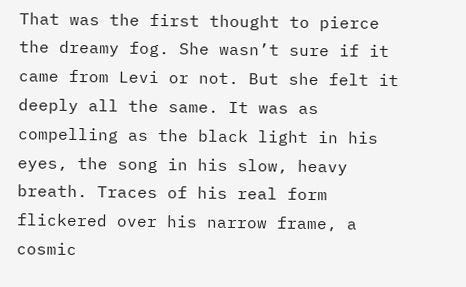That was the first thought to pierce the dreamy fog. She wasn’t sure if it came from Levi or not. But she felt it deeply all the same. It was as compelling as the black light in his eyes, the song in his slow, heavy breath. Traces of his real form flickered over his narrow frame, a cosmic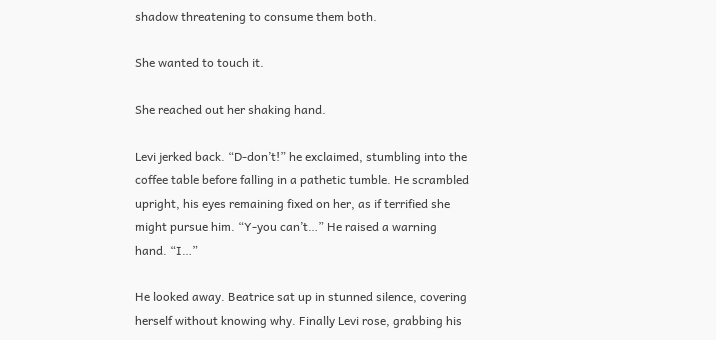shadow threatening to consume them both.

She wanted to touch it.

She reached out her shaking hand.

Levi jerked back. “D-don’t!” he exclaimed, stumbling into the coffee table before falling in a pathetic tumble. He scrambled upright, his eyes remaining fixed on her, as if terrified she might pursue him. “Y-you can’t…” He raised a warning hand. “I…”

He looked away. Beatrice sat up in stunned silence, covering herself without knowing why. Finally Levi rose, grabbing his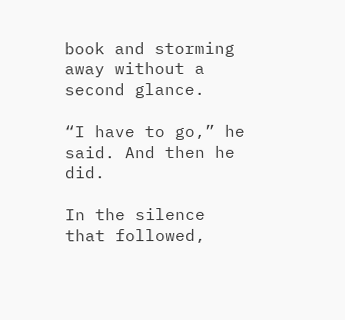book and storming away without a second glance.

“I have to go,” he said. And then he did.

In the silence that followed,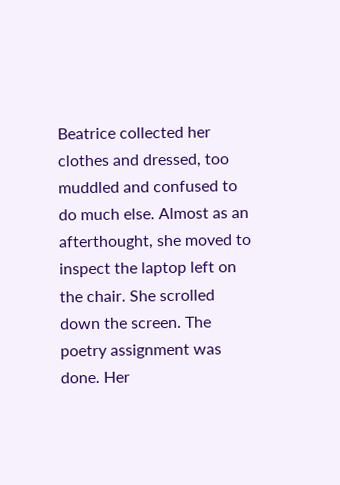Beatrice collected her clothes and dressed, too muddled and confused to do much else. Almost as an afterthought, she moved to inspect the laptop left on the chair. She scrolled down the screen. The poetry assignment was done. Her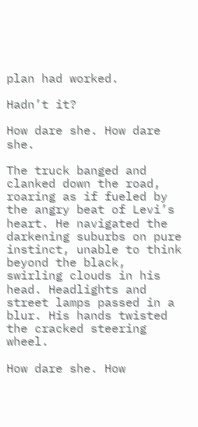plan had worked.

Hadn’t it?

How dare she. How dare she.

The truck banged and clanked down the road, roaring as if fueled by the angry beat of Levi’s heart. He navigated the darkening suburbs on pure instinct, unable to think beyond the black, swirling clouds in his head. Headlights and street lamps passed in a blur. His hands twisted the cracked steering wheel.

How dare she. How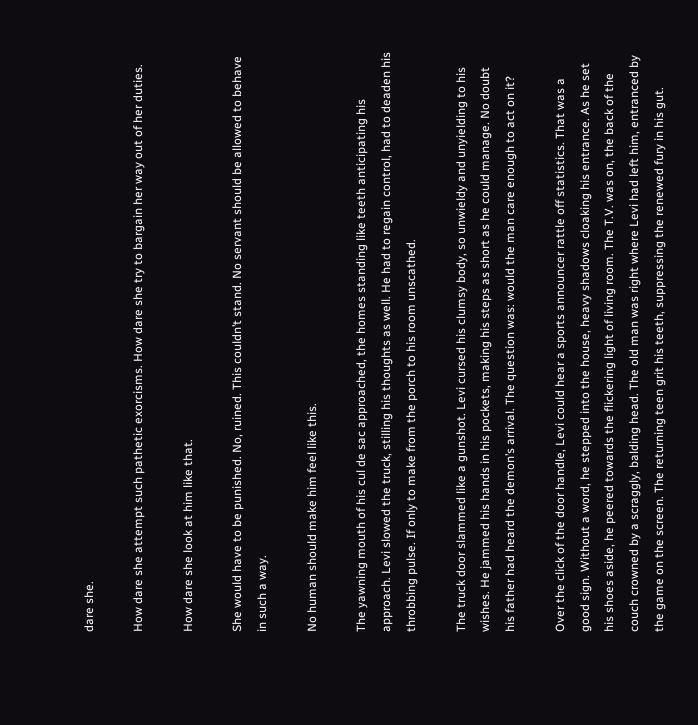dare she.

How dare she attempt such pathetic exorcisms. How dare she try to bargain her way out of her duties.

How dare she look at him like that.

She would have to be punished. No, ruined. This couldn’t stand. No servant should be allowed to behave in such a way.

No human should make him feel like this.

The yawning mouth of his cul de sac approached, the homes standing like teeth anticipating his approach. Levi slowed the truck, stilling his thoughts as well. He had to regain control, had to deaden his throbbing pulse. If only to make from the porch to his room unscathed.

The truck door slammed like a gunshot. Levi cursed his clumsy body, so unwieldy and unyielding to his wishes. He jammed his hands in his pockets, making his steps as short as he could manage. No doubt his father had heard the demon’s arrival. The question was: would the man care enough to act on it?

Over the click of the door handle, Levi could hear a sports announcer rattle off statistics. That was a good sign. Without a word, he stepped into the house, heavy shadows cloaking his entrance. As he set his shoes aside, he peered towards the flickering light of living room. The T.V. was on, the back of the couch crowned by a scraggly, balding head. The old man was right where Levi had left him, entranced by the game on the screen. The returning teen grit his teeth, suppressing the renewed fury in his gut.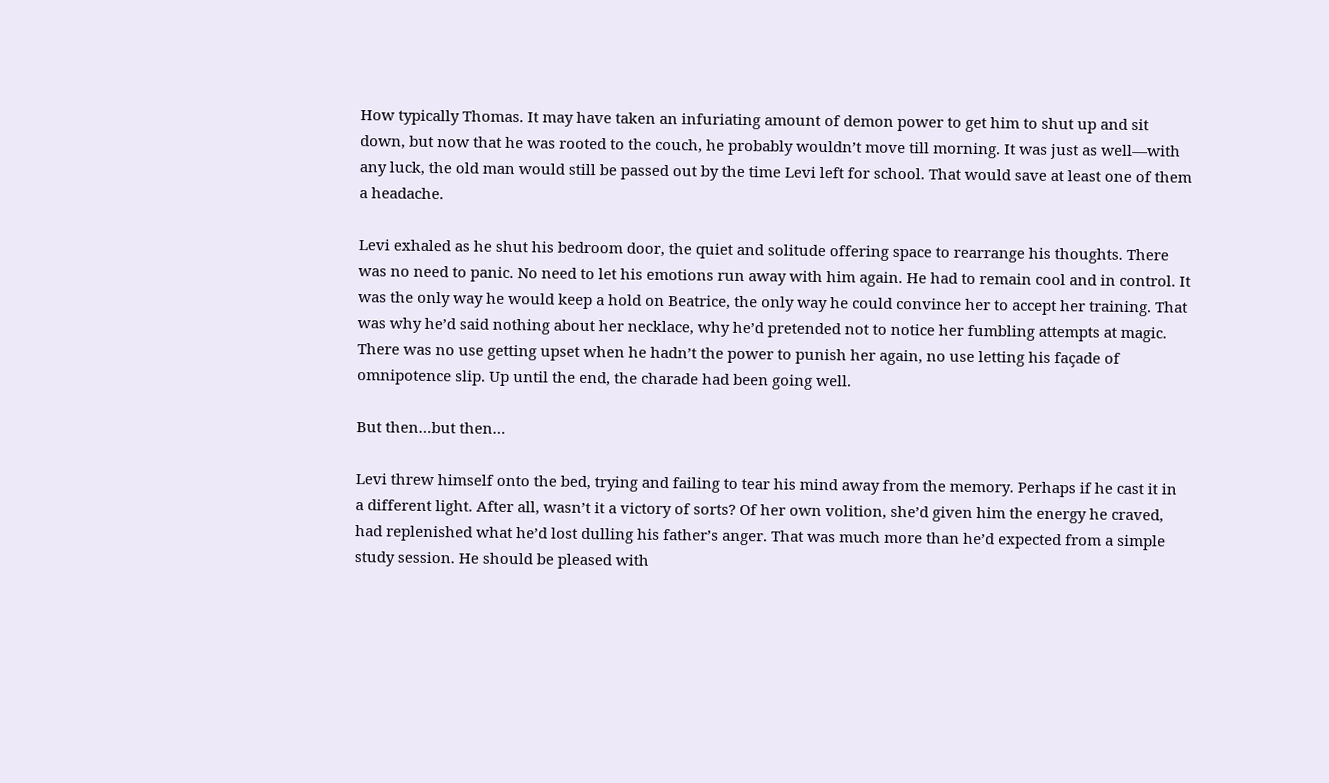How typically Thomas. It may have taken an infuriating amount of demon power to get him to shut up and sit down, but now that he was rooted to the couch, he probably wouldn’t move till morning. It was just as well—with any luck, the old man would still be passed out by the time Levi left for school. That would save at least one of them a headache.

Levi exhaled as he shut his bedroom door, the quiet and solitude offering space to rearrange his thoughts. There was no need to panic. No need to let his emotions run away with him again. He had to remain cool and in control. It was the only way he would keep a hold on Beatrice, the only way he could convince her to accept her training. That was why he’d said nothing about her necklace, why he’d pretended not to notice her fumbling attempts at magic. There was no use getting upset when he hadn’t the power to punish her again, no use letting his façade of omnipotence slip. Up until the end, the charade had been going well.

But then…but then…

Levi threw himself onto the bed, trying and failing to tear his mind away from the memory. Perhaps if he cast it in a different light. After all, wasn’t it a victory of sorts? Of her own volition, she’d given him the energy he craved, had replenished what he’d lost dulling his father’s anger. That was much more than he’d expected from a simple study session. He should be pleased with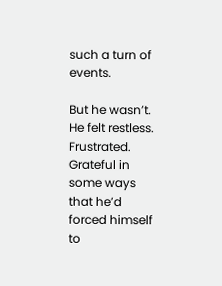such a turn of events.

But he wasn’t. He felt restless. Frustrated. Grateful in some ways that he’d forced himself to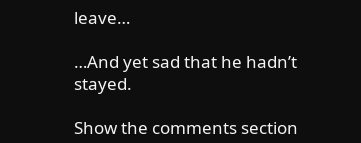leave…

…And yet sad that he hadn’t stayed.

Show the comments section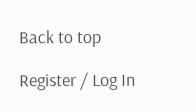Back to top

Register / Log In